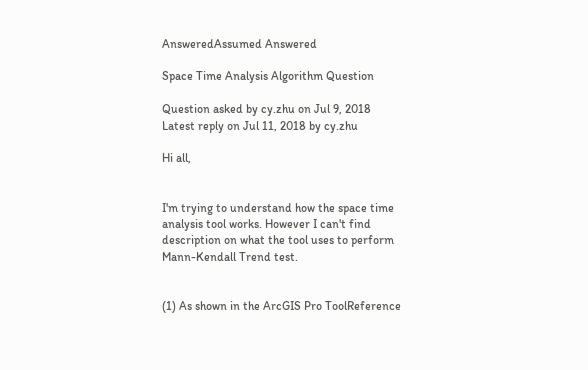AnsweredAssumed Answered

Space Time Analysis Algorithm Question

Question asked by cy.zhu on Jul 9, 2018
Latest reply on Jul 11, 2018 by cy.zhu

Hi all,


I'm trying to understand how the space time analysis tool works. However I can't find description on what the tool uses to perform Mann-Kendall Trend test.


(1) As shown in the ArcGIS Pro ToolReference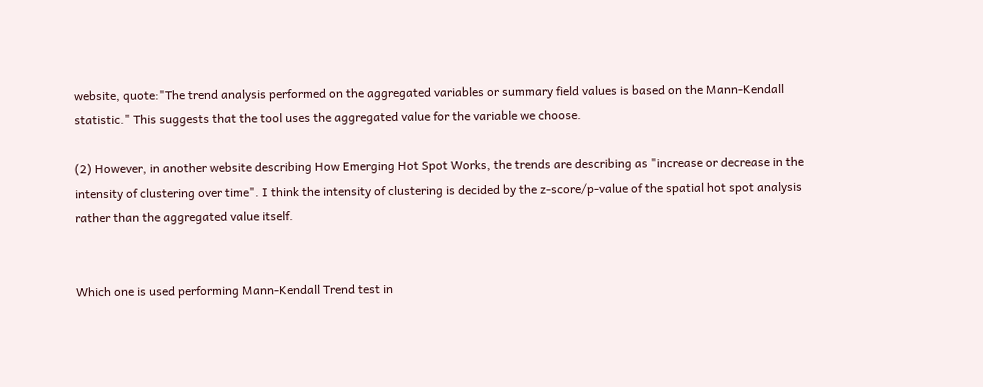website, quote:"The trend analysis performed on the aggregated variables or summary field values is based on the Mann-Kendall statistic." This suggests that the tool uses the aggregated value for the variable we choose.

(2) However, in another website describing How Emerging Hot Spot Works, the trends are describing as "increase or decrease in the intensity of clustering over time". I think the intensity of clustering is decided by the z-score/p-value of the spatial hot spot analysis rather than the aggregated value itself.


Which one is used performing Mann-Kendall Trend test in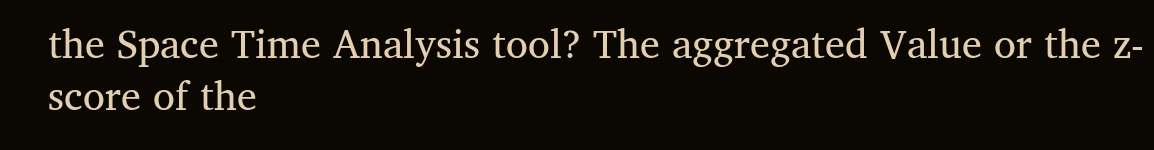the Space Time Analysis tool? The aggregated Value or the z-score of the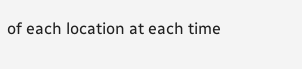of each location at each time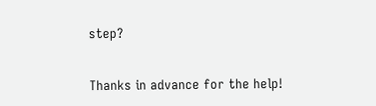step?


Thanks in advance for the help!